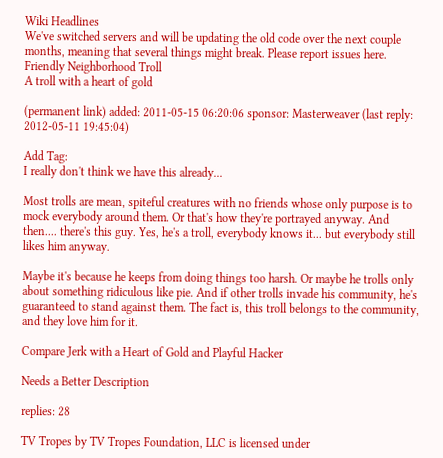Wiki Headlines
We've switched servers and will be updating the old code over the next couple months, meaning that several things might break. Please report issues here.
Friendly Neighborhood Troll
A troll with a heart of gold

(permanent link) added: 2011-05-15 06:20:06 sponsor: Masterweaver (last reply: 2012-05-11 19:45:04)

Add Tag:
I really don't think we have this already...

Most trolls are mean, spiteful creatures with no friends whose only purpose is to mock everybody around them. Or that's how they're portrayed anyway. And then.... there's this guy. Yes, he's a troll, everybody knows it... but everybody still likes him anyway.

Maybe it's because he keeps from doing things too harsh. Or maybe he trolls only about something ridiculous like pie. And if other trolls invade his community, he's guaranteed to stand against them. The fact is, this troll belongs to the community, and they love him for it.

Compare Jerk with a Heart of Gold and Playful Hacker

Needs a Better Description

replies: 28

TV Tropes by TV Tropes Foundation, LLC is licensed under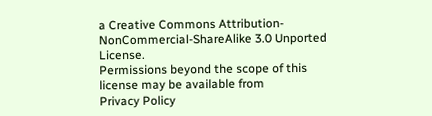a Creative Commons Attribution-NonCommercial-ShareAlike 3.0 Unported License.
Permissions beyond the scope of this license may be available from
Privacy Policy